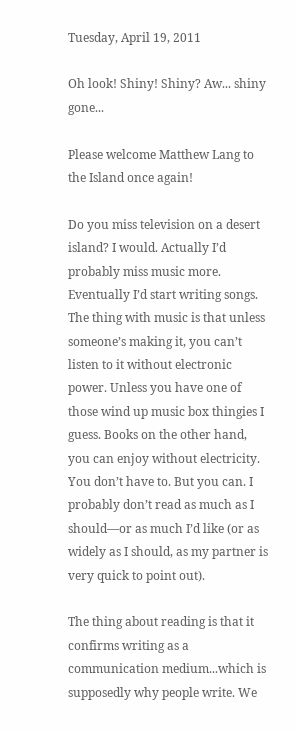Tuesday, April 19, 2011

Oh look! Shiny! Shiny? Aw... shiny gone...

Please welcome Matthew Lang to the Island once again!

Do you miss television on a desert island? I would. Actually I’d probably miss music more. Eventually I’d start writing songs. The thing with music is that unless someone’s making it, you can’t listen to it without electronic power. Unless you have one of those wind up music box thingies I guess. Books on the other hand, you can enjoy without electricity. You don’t have to. But you can. I probably don’t read as much as I should—or as much I’d like (or as widely as I should, as my partner is very quick to point out).

The thing about reading is that it confirms writing as a communication medium...which is supposedly why people write. We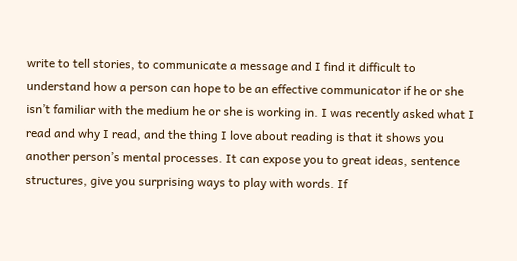write to tell stories, to communicate a message and I find it difficult to understand how a person can hope to be an effective communicator if he or she isn’t familiar with the medium he or she is working in. I was recently asked what I read and why I read, and the thing I love about reading is that it shows you another person’s mental processes. It can expose you to great ideas, sentence structures, give you surprising ways to play with words. If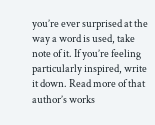you’re ever surprised at the way a word is used, take note of it. If you’re feeling particularly inspired, write it down. Read more of that author’s works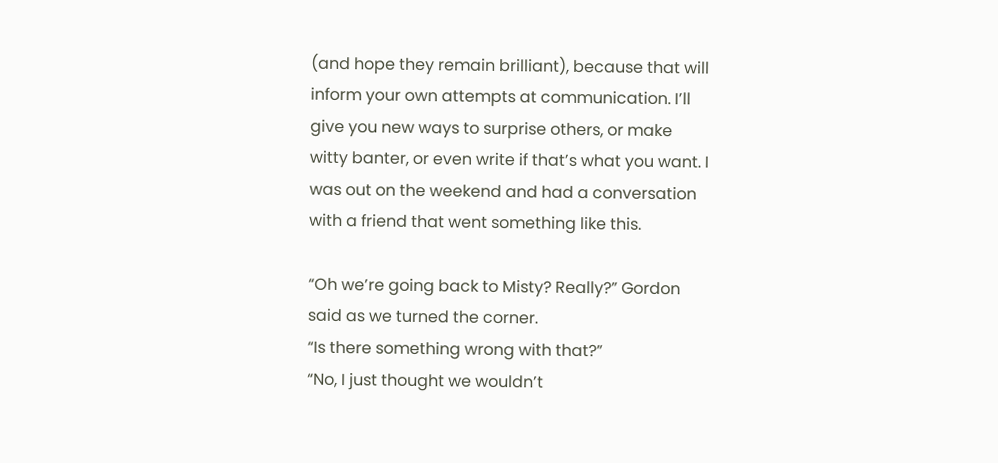(and hope they remain brilliant), because that will inform your own attempts at communication. I’ll give you new ways to surprise others, or make witty banter, or even write if that’s what you want. I was out on the weekend and had a conversation with a friend that went something like this.

“Oh we’re going back to Misty? Really?” Gordon said as we turned the corner.
“Is there something wrong with that?”
“No, I just thought we wouldn’t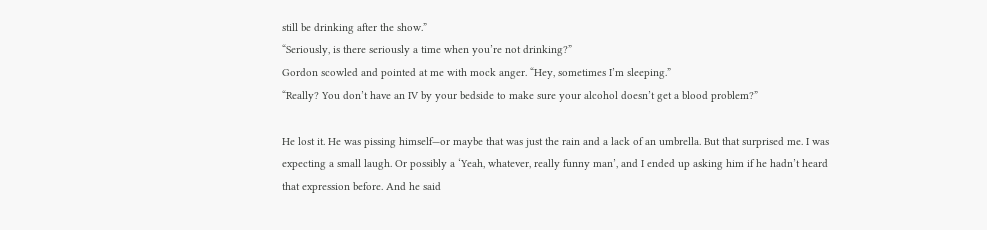still be drinking after the show.”
“Seriously, is there seriously a time when you’re not drinking?”
Gordon scowled and pointed at me with mock anger. “Hey, sometimes I’m sleeping.”
“Really? You don’t have an IV by your bedside to make sure your alcohol doesn’t get a blood problem?”

He lost it. He was pissing himself—or maybe that was just the rain and a lack of an umbrella. But that surprised me. I was expecting a small laugh. Or possibly a ‘Yeah, whatever, really funny man’, and I ended up asking him if he hadn’t heard that expression before. And he said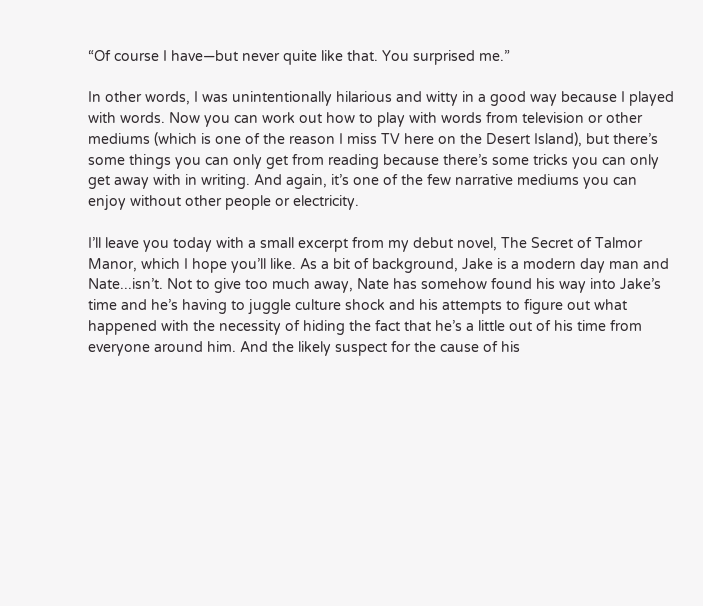“Of course I have—but never quite like that. You surprised me.”

In other words, I was unintentionally hilarious and witty in a good way because I played with words. Now you can work out how to play with words from television or other mediums (which is one of the reason I miss TV here on the Desert Island), but there’s some things you can only get from reading because there’s some tricks you can only get away with in writing. And again, it’s one of the few narrative mediums you can enjoy without other people or electricity.

I’ll leave you today with a small excerpt from my debut novel, The Secret of Talmor Manor, which I hope you’ll like. As a bit of background, Jake is a modern day man and Nate...isn’t. Not to give too much away, Nate has somehow found his way into Jake’s time and he’s having to juggle culture shock and his attempts to figure out what happened with the necessity of hiding the fact that he’s a little out of his time from everyone around him. And the likely suspect for the cause of his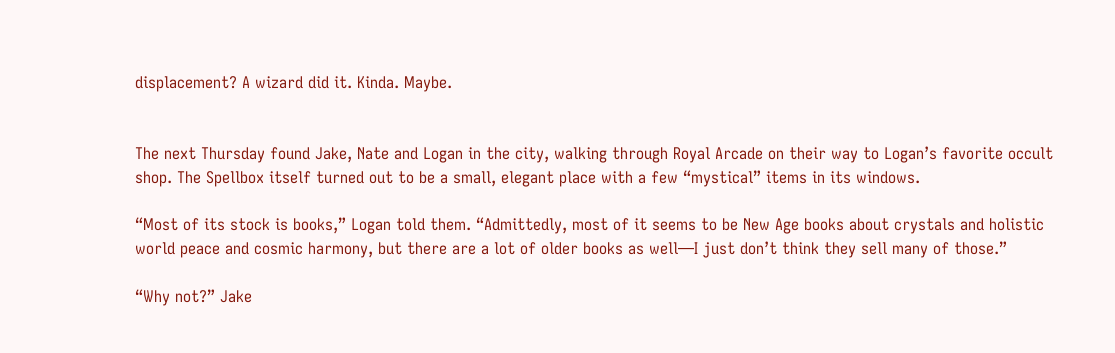displacement? A wizard did it. Kinda. Maybe.


The next Thursday found Jake, Nate and Logan in the city, walking through Royal Arcade on their way to Logan’s favorite occult shop. The Spellbox itself turned out to be a small, elegant place with a few “mystical” items in its windows.

“Most of its stock is books,” Logan told them. “Admittedly, most of it seems to be New Age books about crystals and holistic world peace and cosmic harmony, but there are a lot of older books as well—I just don’t think they sell many of those.”

“Why not?” Jake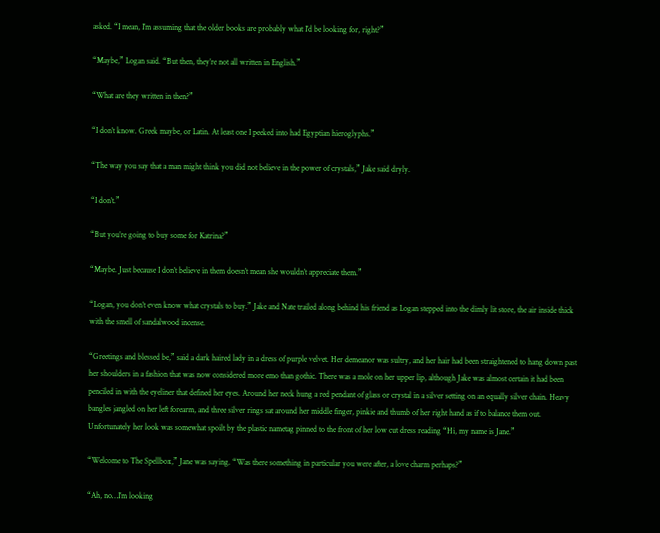asked. “I mean, I’m assuming that the older books are probably what I’d be looking for, right?”

“Maybe,” Logan said. “But then, they’re not all written in English.”

“What are they written in then?”

“I don’t know. Greek maybe, or Latin. At least one I peeked into had Egyptian hieroglyphs.”

“The way you say that a man might think you did not believe in the power of crystals,” Jake said dryly.

“I don’t.”

“But you’re going to buy some for Katrina?”

“Maybe. Just because I don’t believe in them doesn’t mean she wouldn’t appreciate them.”

“Logan, you don’t even know what crystals to buy.” Jake and Nate trailed along behind his friend as Logan stepped into the dimly lit store, the air inside thick with the smell of sandalwood incense.

“Greetings and blessed be,” said a dark haired lady in a dress of purple velvet. Her demeanor was sultry, and her hair had been straightened to hang down past her shoulders in a fashion that was now considered more emo than gothic. There was a mole on her upper lip, although Jake was almost certain it had been penciled in with the eyeliner that defined her eyes. Around her neck hung a red pendant of glass or crystal in a silver setting on an equally silver chain. Heavy bangles jangled on her left forearm, and three silver rings sat around her middle finger, pinkie and thumb of her right hand as if to balance them out. Unfortunately her look was somewhat spoilt by the plastic nametag pinned to the front of her low cut dress reading “Hi, my name is Jane.”

“Welcome to The Spellbox,” Jane was saying. “Was there something in particular you were after, a love charm perhaps?”

“Ah, no…I’m looking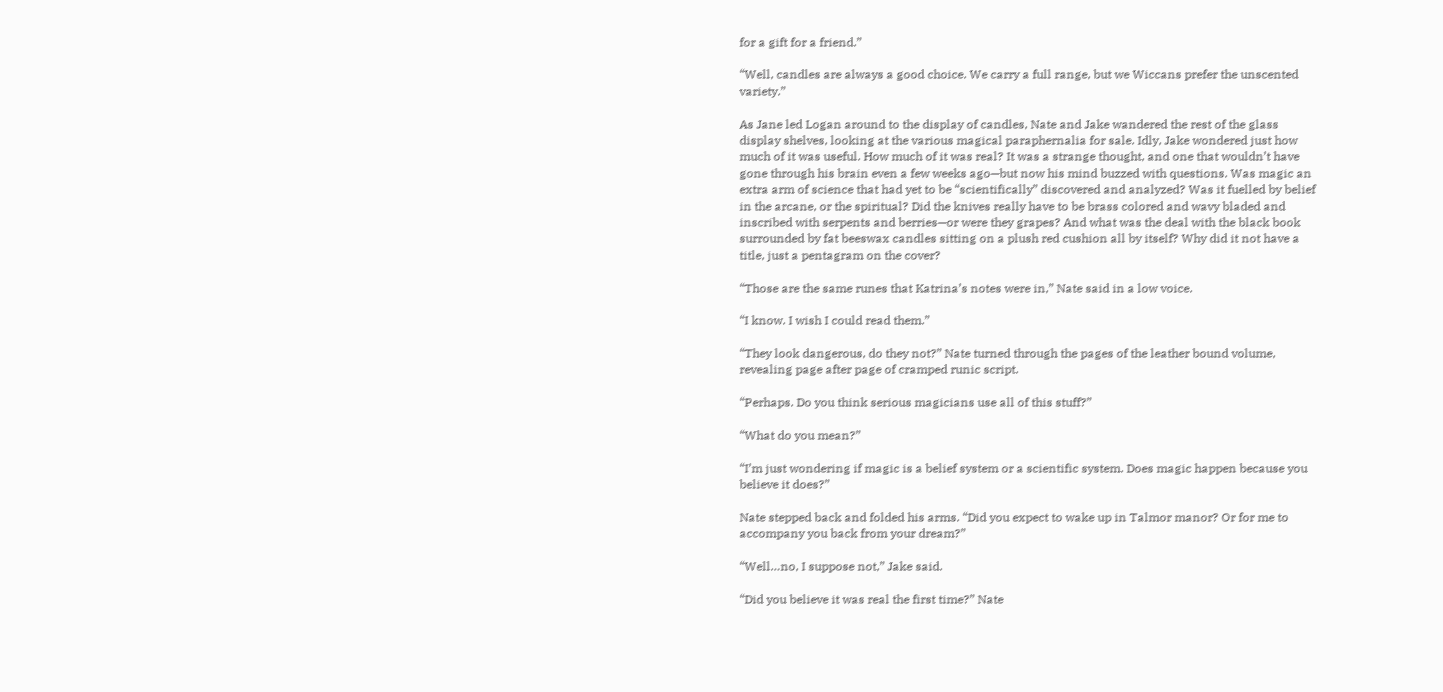for a gift for a friend.”

“Well, candles are always a good choice. We carry a full range, but we Wiccans prefer the unscented variety.”

As Jane led Logan around to the display of candles, Nate and Jake wandered the rest of the glass display shelves, looking at the various magical paraphernalia for sale. Idly, Jake wondered just how much of it was useful. How much of it was real? It was a strange thought, and one that wouldn’t have gone through his brain even a few weeks ago—but now his mind buzzed with questions. Was magic an extra arm of science that had yet to be “scientifically” discovered and analyzed? Was it fuelled by belief in the arcane, or the spiritual? Did the knives really have to be brass colored and wavy bladed and inscribed with serpents and berries—or were they grapes? And what was the deal with the black book surrounded by fat beeswax candles sitting on a plush red cushion all by itself? Why did it not have a title, just a pentagram on the cover?

“Those are the same runes that Katrina’s notes were in,” Nate said in a low voice.

“I know. I wish I could read them.”

“They look dangerous, do they not?” Nate turned through the pages of the leather bound volume, revealing page after page of cramped runic script.

“Perhaps. Do you think serious magicians use all of this stuff?”

“What do you mean?”

“I’m just wondering if magic is a belief system or a scientific system. Does magic happen because you believe it does?”

Nate stepped back and folded his arms. “Did you expect to wake up in Talmor manor? Or for me to accompany you back from your dream?”

“Well…no, I suppose not,” Jake said.

“Did you believe it was real the first time?” Nate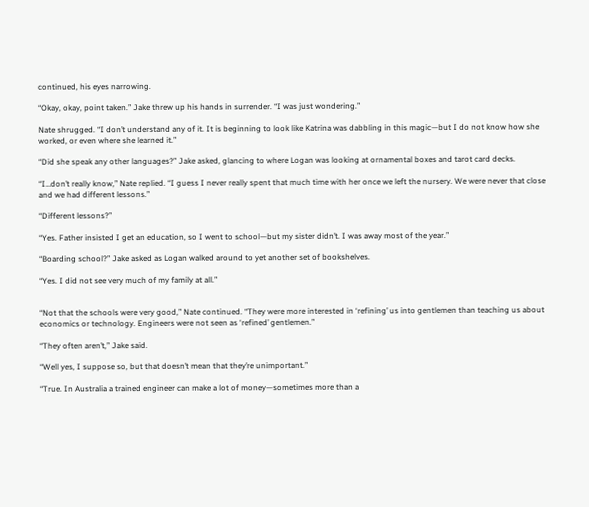continued, his eyes narrowing.

“Okay, okay, point taken.” Jake threw up his hands in surrender. “I was just wondering.”

Nate shrugged. “I don’t understand any of it. It is beginning to look like Katrina was dabbling in this magic—but I do not know how she worked, or even where she learned it.”

“Did she speak any other languages?” Jake asked, glancing to where Logan was looking at ornamental boxes and tarot card decks.

“I…don’t really know,” Nate replied. “I guess I never really spent that much time with her once we left the nursery. We were never that close and we had different lessons.”

“Different lessons?”

“Yes. Father insisted I get an education, so I went to school—but my sister didn’t. I was away most of the year.”

“Boarding school?” Jake asked as Logan walked around to yet another set of bookshelves.

“Yes. I did not see very much of my family at all.”


“Not that the schools were very good,” Nate continued. “They were more interested in ‘refining’ us into gentlemen than teaching us about economics or technology. Engineers were not seen as ‘refined’ gentlemen.”

“They often aren’t,” Jake said.

“Well yes, I suppose so, but that doesn’t mean that they’re unimportant.”

“True. In Australia a trained engineer can make a lot of money—sometimes more than a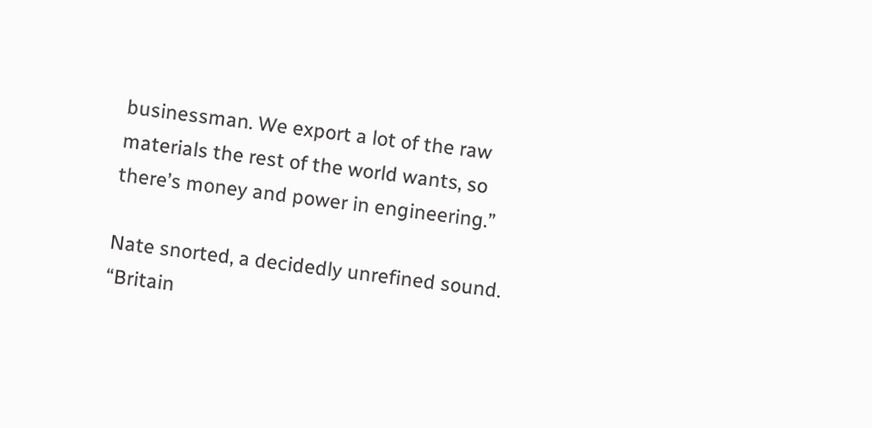businessman. We export a lot of the raw materials the rest of the world wants, so there’s money and power in engineering.”

Nate snorted, a decidedly unrefined sound. “Britain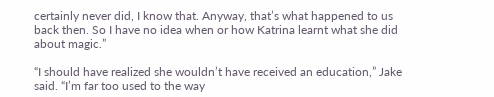certainly never did, I know that. Anyway, that’s what happened to us back then. So I have no idea when or how Katrina learnt what she did about magic.”

“I should have realized she wouldn’t have received an education,” Jake said. “I’m far too used to the way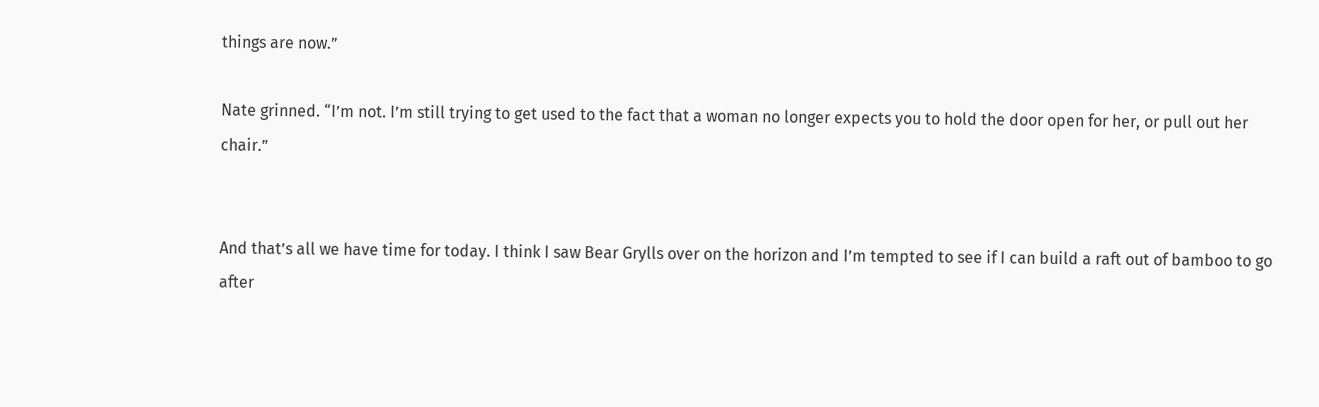things are now.”

Nate grinned. “I’m not. I’m still trying to get used to the fact that a woman no longer expects you to hold the door open for her, or pull out her chair.”


And that’s all we have time for today. I think I saw Bear Grylls over on the horizon and I’m tempted to see if I can build a raft out of bamboo to go after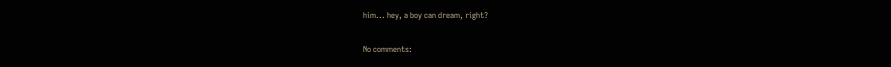him... hey, a boy can dream, right?

No comments: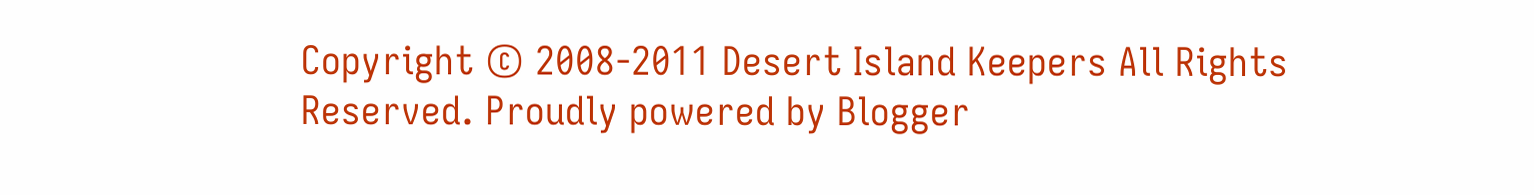Copyright © 2008-2011 Desert Island Keepers All Rights Reserved. Proudly powered by Blogger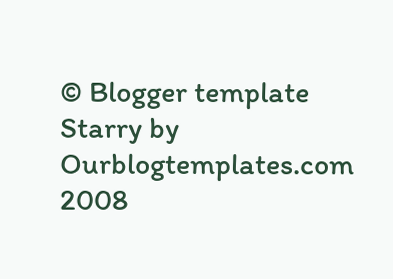© Blogger template Starry by Ourblogtemplates.com 2008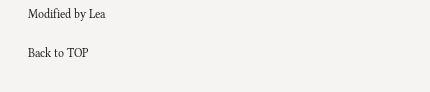Modified by Lea

Back to TOP